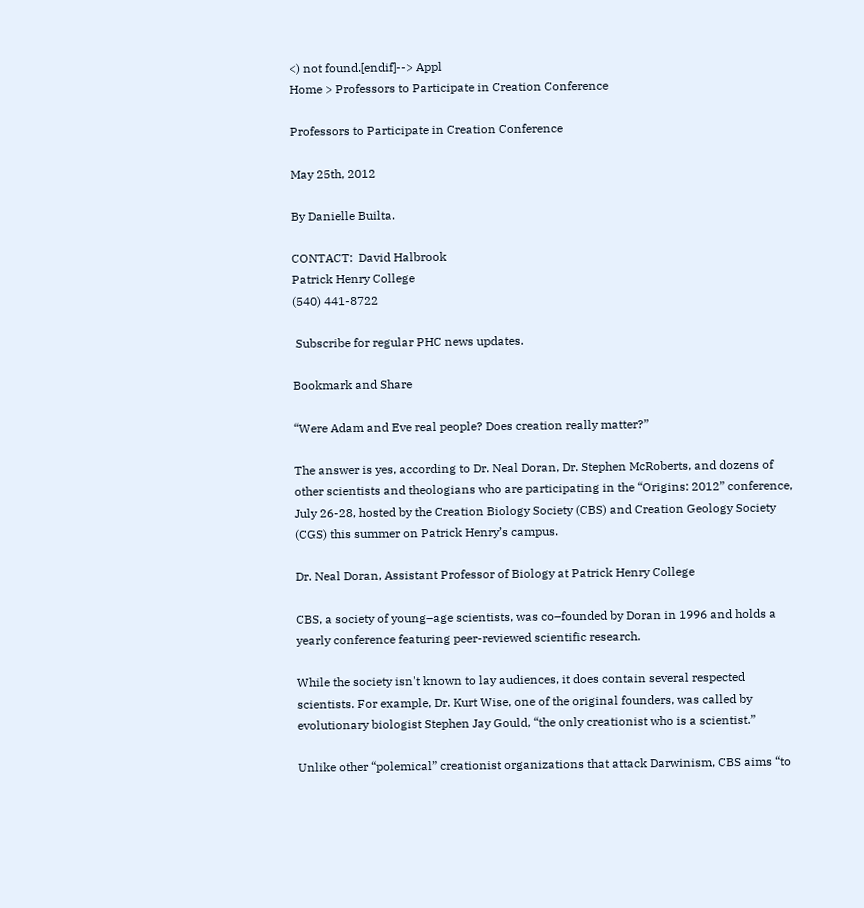<) not found.[endif]--> Appl
Home > Professors to Participate in Creation Conference

Professors to Participate in Creation Conference

May 25th, 2012

By Danielle Builta.

CONTACT:  David Halbrook
Patrick Henry College
(540) 441-8722

 Subscribe for regular PHC news updates.

Bookmark and Share

“Were Adam and Eve real people? Does creation really matter?”

The answer is yes, according to Dr. Neal Doran, Dr. Stephen McRoberts, and dozens of other scientists and theologians who are participating in the “Origins: 2012” conference, July 26-28, hosted by the Creation Biology Society (CBS) and Creation Geology Society (CGS) this summer on Patrick Henry’s campus.

Dr. Neal Doran, Assistant Professor of Biology at Patrick Henry College

CBS, a society of young–age scientists, was co–founded by Doran in 1996 and holds a yearly conference featuring peer-reviewed scientific research.

While the society isn't known to lay audiences, it does contain several respected scientists. For example, Dr. Kurt Wise, one of the original founders, was called by evolutionary biologist Stephen Jay Gould, “the only creationist who is a scientist.”

Unlike other “polemical” creationist organizations that attack Darwinism, CBS aims “to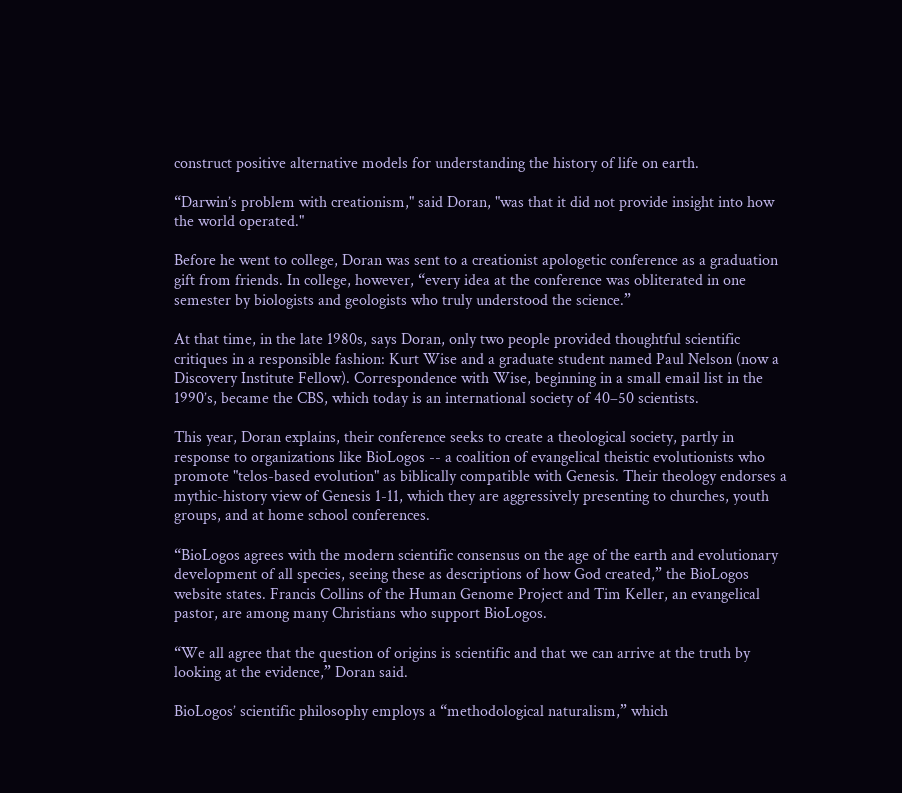construct positive alternative models for understanding the history of life on earth.

“Darwin’s problem with creationism," said Doran, "was that it did not provide insight into how the world operated."

Before he went to college, Doran was sent to a creationist apologetic conference as a graduation gift from friends. In college, however, “every idea at the conference was obliterated in one semester by biologists and geologists who truly understood the science.”

At that time, in the late 1980s, says Doran, only two people provided thoughtful scientific critiques in a responsible fashion: Kurt Wise and a graduate student named Paul Nelson (now a Discovery Institute Fellow). Correspondence with Wise, beginning in a small email list in the 1990’s, became the CBS, which today is an international society of 40–50 scientists.

This year, Doran explains, their conference seeks to create a theological society, partly in response to organizations like BioLogos -- a coalition of evangelical theistic evolutionists who promote "telos-based evolution" as biblically compatible with Genesis. Their theology endorses a mythic-history view of Genesis 1-11, which they are aggressively presenting to churches, youth groups, and at home school conferences.

“BioLogos agrees with the modern scientific consensus on the age of the earth and evolutionary development of all species, seeing these as descriptions of how God created,” the BioLogos website states. Francis Collins of the Human Genome Project and Tim Keller, an evangelical pastor, are among many Christians who support BioLogos.

“We all agree that the question of origins is scientific and that we can arrive at the truth by looking at the evidence,” Doran said.

BioLogos’ scientific philosophy employs a “methodological naturalism,” which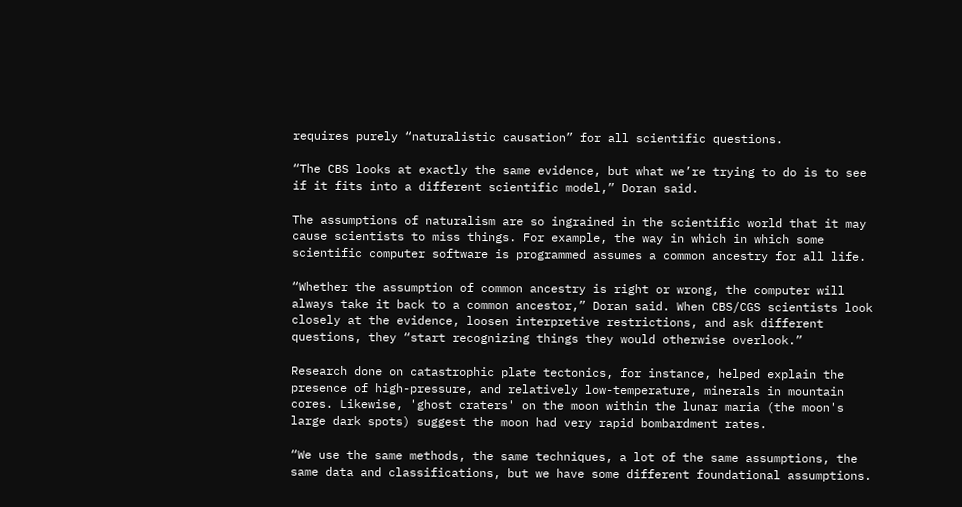requires purely “naturalistic causation” for all scientific questions.

“The CBS looks at exactly the same evidence, but what we’re trying to do is to see if it fits into a different scientific model,” Doran said.

The assumptions of naturalism are so ingrained in the scientific world that it may cause scientists to miss things. For example, the way in which in which some scientific computer software is programmed assumes a common ancestry for all life.

“Whether the assumption of common ancestry is right or wrong, the computer will always take it back to a common ancestor,” Doran said. When CBS/CGS scientists look closely at the evidence, loosen interpretive restrictions, and ask different questions, they “start recognizing things they would otherwise overlook.”

Research done on catastrophic plate tectonics, for instance, helped explain the presence of high-pressure, and relatively low-temperature, minerals in mountain cores. Likewise, 'ghost craters' on the moon within the lunar maria (the moon's large dark spots) suggest the moon had very rapid bombardment rates.

“We use the same methods, the same techniques, a lot of the same assumptions, the same data and classifications, but we have some different foundational assumptions.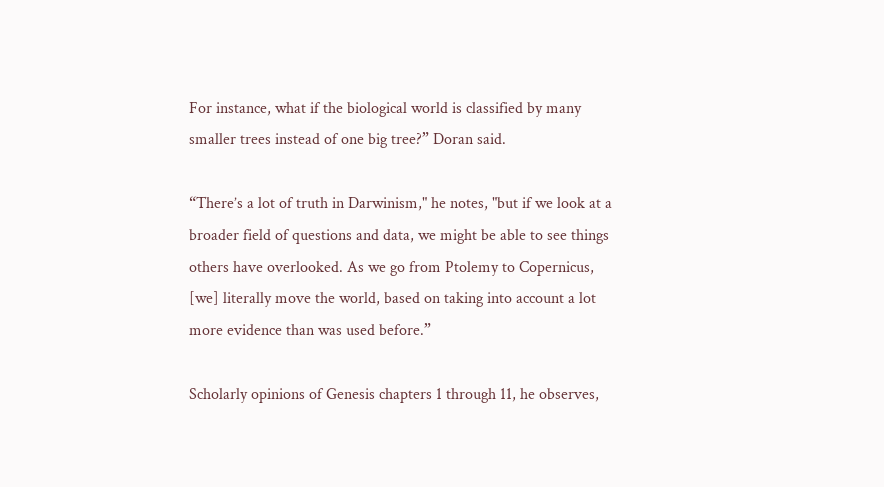For instance, what if the biological world is classified by many smaller trees instead of one big tree?” Doran said.

“There’s a lot of truth in Darwinism," he notes, "but if we look at a broader field of questions and data, we might be able to see things others have overlooked. As we go from Ptolemy to Copernicus, [we] literally move the world, based on taking into account a lot more evidence than was used before.”

Scholarly opinions of Genesis chapters 1 through 11, he observes,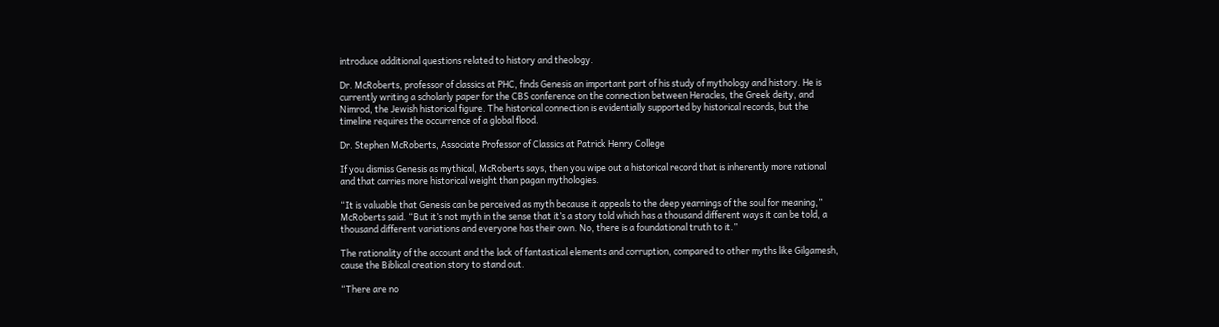introduce additional questions related to history and theology.

Dr. McRoberts, professor of classics at PHC, finds Genesis an important part of his study of mythology and history. He is currently writing a scholarly paper for the CBS conference on the connection between Heracles, the Greek deity, and Nimrod, the Jewish historical figure. The historical connection is evidentially supported by historical records, but the timeline requires the occurrence of a global flood.

Dr. Stephen McRoberts, Associate Professor of Classics at Patrick Henry College

If you dismiss Genesis as mythical, McRoberts says, then you wipe out a historical record that is inherently more rational and that carries more historical weight than pagan mythologies.

“It is valuable that Genesis can be perceived as myth because it appeals to the deep yearnings of the soul for meaning,” McRoberts said. “But it’s not myth in the sense that it’s a story told which has a thousand different ways it can be told, a thousand different variations and everyone has their own. No, there is a foundational truth to it.”

The rationality of the account and the lack of fantastical elements and corruption, compared to other myths like Gilgamesh, cause the Biblical creation story to stand out.

“There are no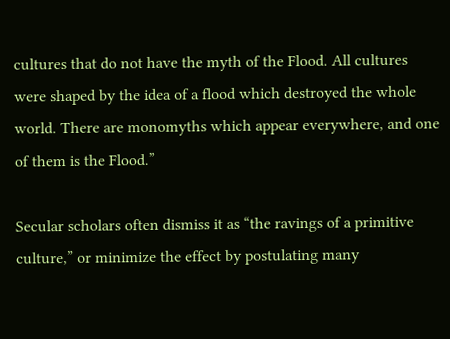cultures that do not have the myth of the Flood. All cultures were shaped by the idea of a flood which destroyed the whole world. There are monomyths which appear everywhere, and one of them is the Flood.”

Secular scholars often dismiss it as “the ravings of a primitive culture,” or minimize the effect by postulating many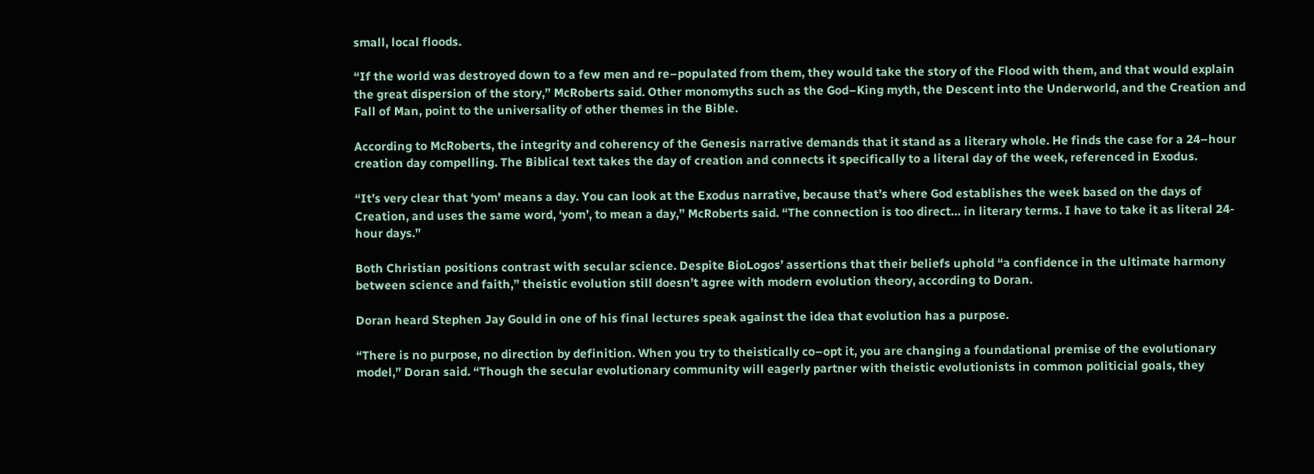small, local floods.

“If the world was destroyed down to a few men and re–populated from them, they would take the story of the Flood with them, and that would explain the great dispersion of the story,” McRoberts said. Other monomyths such as the God–King myth, the Descent into the Underworld, and the Creation and Fall of Man, point to the universality of other themes in the Bible.

According to McRoberts, the integrity and coherency of the Genesis narrative demands that it stand as a literary whole. He finds the case for a 24–hour creation day compelling. The Biblical text takes the day of creation and connects it specifically to a literal day of the week, referenced in Exodus.

“It’s very clear that ‘yom’ means a day. You can look at the Exodus narrative, because that’s where God establishes the week based on the days of Creation, and uses the same word, ‘yom’, to mean a day,” McRoberts said. “The connection is too direct… in literary terms. I have to take it as literal 24-hour days.”

Both Christian positions contrast with secular science. Despite BioLogos’ assertions that their beliefs uphold “a confidence in the ultimate harmony between science and faith,” theistic evolution still doesn’t agree with modern evolution theory, according to Doran.

Doran heard Stephen Jay Gould in one of his final lectures speak against the idea that evolution has a purpose.

“There is no purpose, no direction by definition. When you try to theistically co–opt it, you are changing a foundational premise of the evolutionary model,” Doran said. “Though the secular evolutionary community will eagerly partner with theistic evolutionists in common politicial goals, they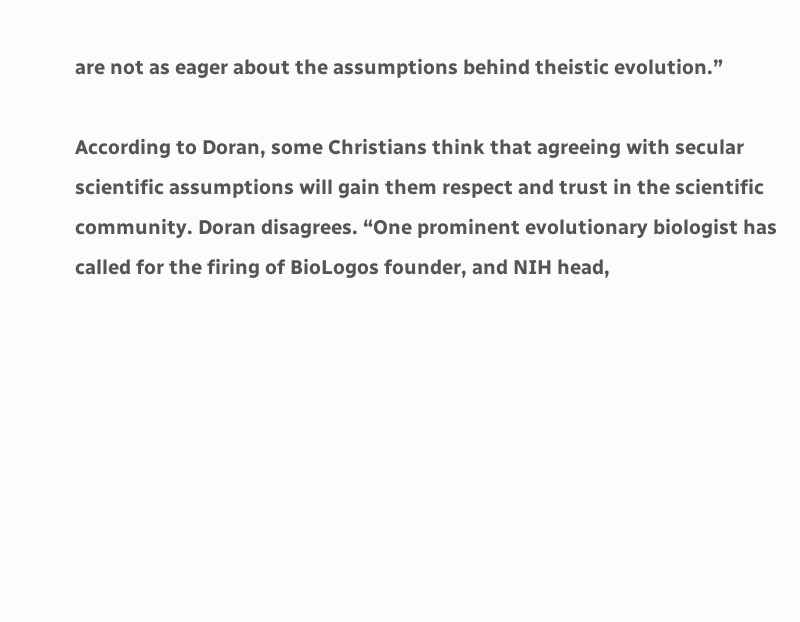are not as eager about the assumptions behind theistic evolution.”

According to Doran, some Christians think that agreeing with secular scientific assumptions will gain them respect and trust in the scientific community. Doran disagrees. “One prominent evolutionary biologist has called for the firing of BioLogos founder, and NIH head,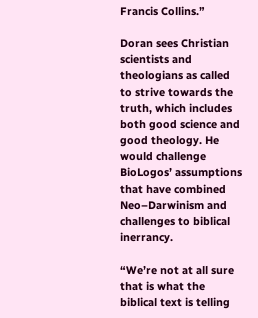Francis Collins.”

Doran sees Christian scientists and theologians as called to strive towards the truth, which includes both good science and good theology. He would challenge BioLogos’ assumptions that have combined Neo–Darwinism and challenges to biblical inerrancy.

“We’re not at all sure that is what the biblical text is telling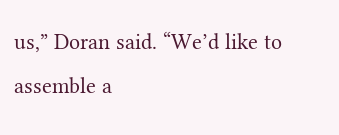us,” Doran said. “We’d like to assemble a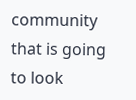community that is going to look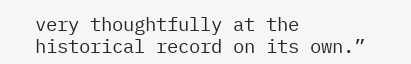very thoughtfully at the historical record on its own.”